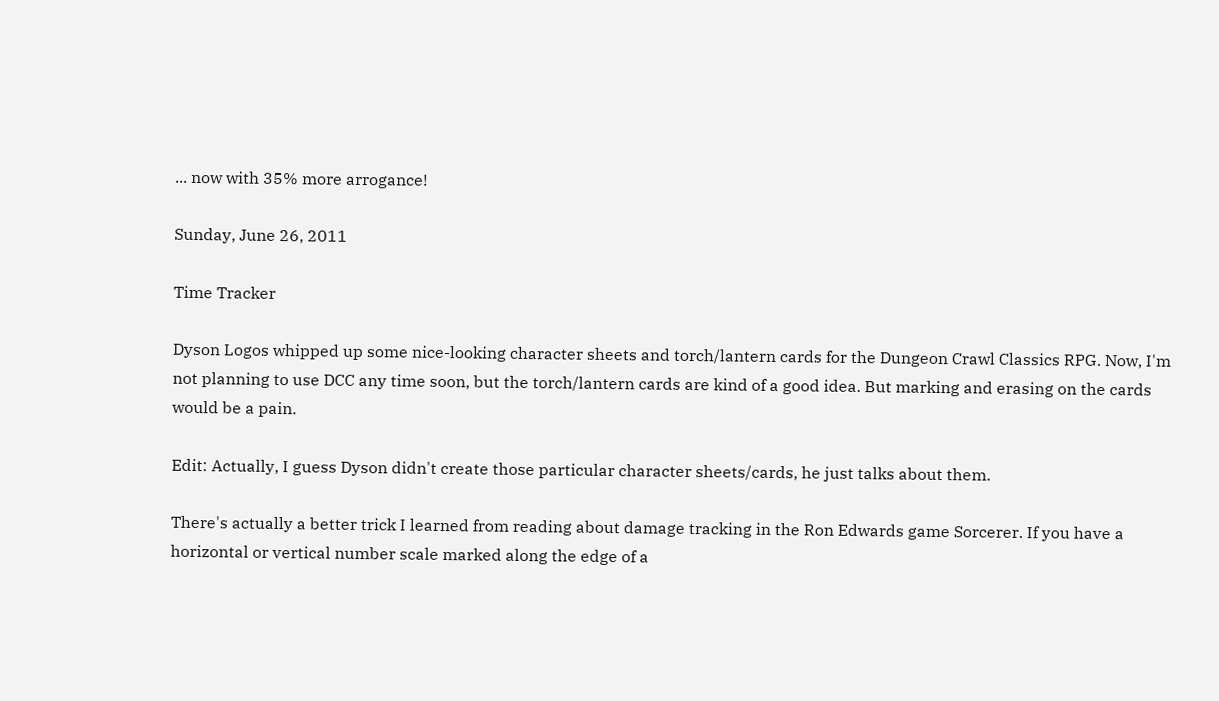... now with 35% more arrogance!

Sunday, June 26, 2011

Time Tracker

Dyson Logos whipped up some nice-looking character sheets and torch/lantern cards for the Dungeon Crawl Classics RPG. Now, I'm not planning to use DCC any time soon, but the torch/lantern cards are kind of a good idea. But marking and erasing on the cards would be a pain.

Edit: Actually, I guess Dyson didn't create those particular character sheets/cards, he just talks about them.

There's actually a better trick I learned from reading about damage tracking in the Ron Edwards game Sorcerer. If you have a horizontal or vertical number scale marked along the edge of a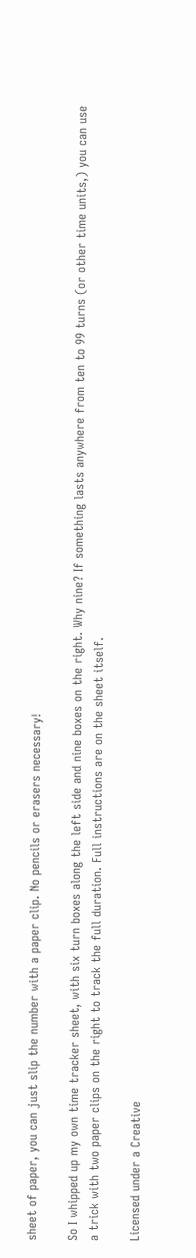sheet of paper, you can just slip the number with a paper clip. No pencils or erasers necessary!

So I whipped up my own time tracker sheet, with six turn boxes along the left side and nine boxes on the right. Why nine? If something lasts anywhere from ten to 99 turns (or other time units,) you can use a trick with two paper clips on the right to track the full duration. Full instructions are on the sheet itself.

Licensed under a Creative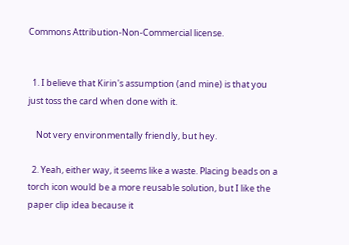Commons Attribution-Non-Commercial license.


  1. I believe that Kirin's assumption (and mine) is that you just toss the card when done with it.

    Not very environmentally friendly, but hey.

  2. Yeah, either way, it seems like a waste. Placing beads on a torch icon would be a more reusable solution, but I like the paper clip idea because it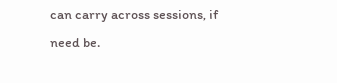can carry across sessions, if need be.